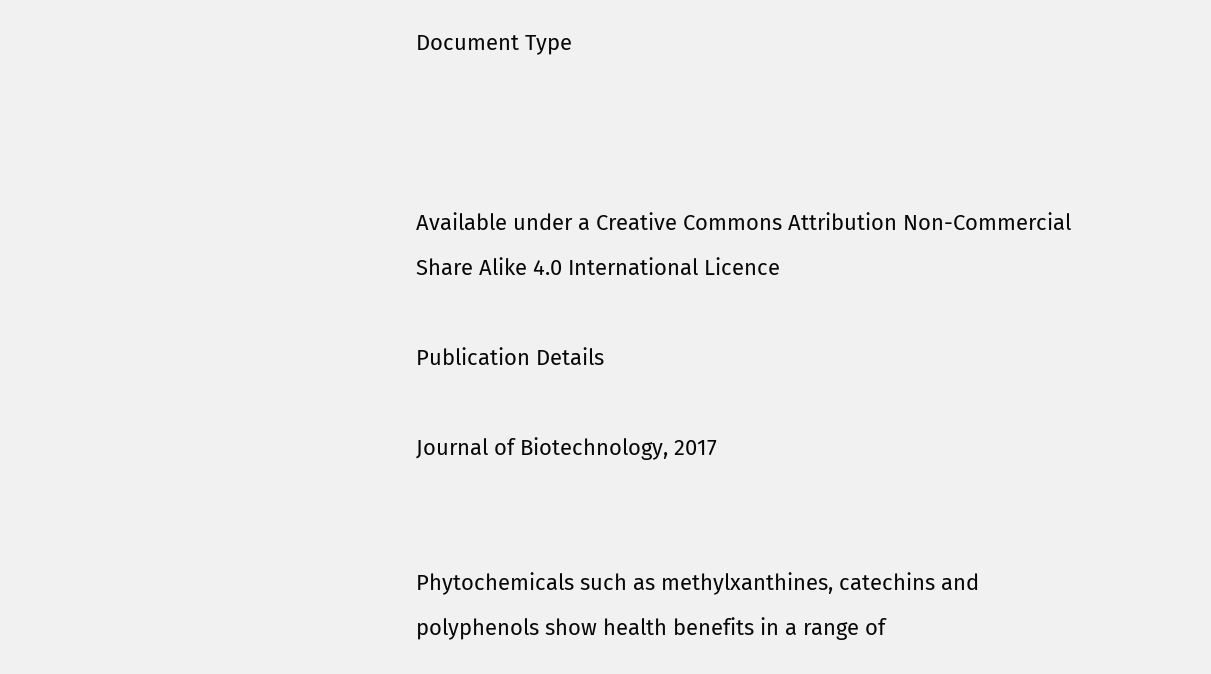Document Type



Available under a Creative Commons Attribution Non-Commercial Share Alike 4.0 International Licence

Publication Details

Journal of Biotechnology, 2017


Phytochemicals such as methylxanthines, catechins and polyphenols show health benefits in a range of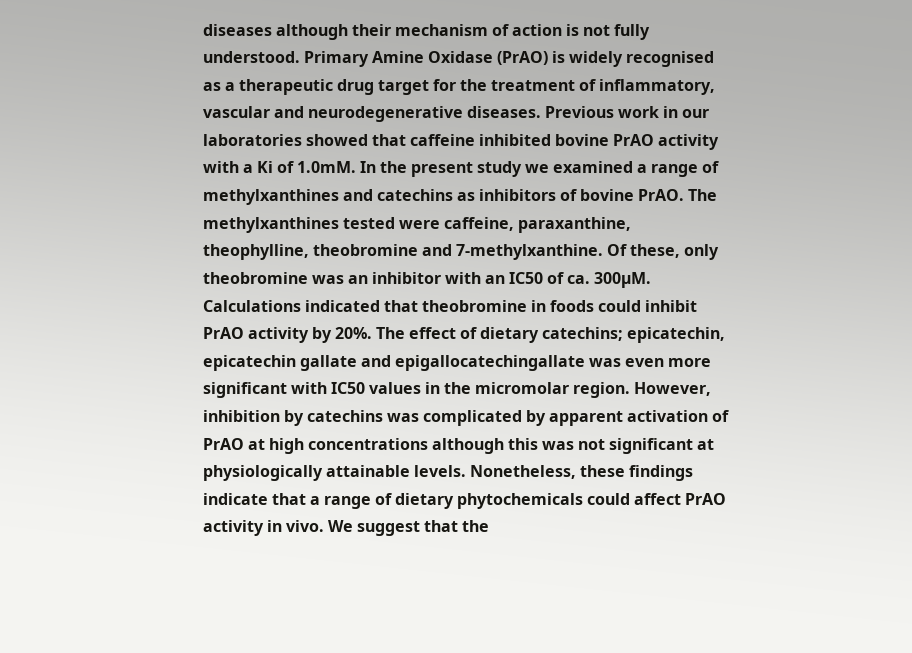diseases although their mechanism of action is not fully understood. Primary Amine Oxidase (PrAO) is widely recognised as a therapeutic drug target for the treatment of inflammatory, vascular and neurodegenerative diseases. Previous work in our laboratories showed that caffeine inhibited bovine PrAO activity with a Ki of 1.0mM. In the present study we examined a range of methylxanthines and catechins as inhibitors of bovine PrAO. The methylxanthines tested were caffeine, paraxanthine, theophylline, theobromine and 7-methylxanthine. Of these, only theobromine was an inhibitor with an IC50 of ca. 300µM. Calculations indicated that theobromine in foods could inhibit PrAO activity by 20%. The effect of dietary catechins; epicatechin, epicatechin gallate and epigallocatechingallate was even more significant with IC50 values in the micromolar region. However, inhibition by catechins was complicated by apparent activation of PrAO at high concentrations although this was not significant at physiologically attainable levels. Nonetheless, these findings indicate that a range of dietary phytochemicals could affect PrAO activity in vivo. We suggest that the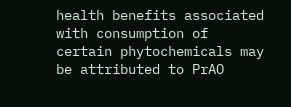health benefits associated with consumption of certain phytochemicals may be attributed to PrAO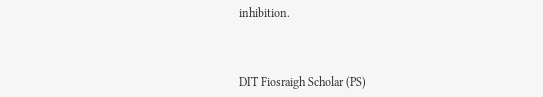inhibition.



DIT Fiosraigh Scholar (PS)